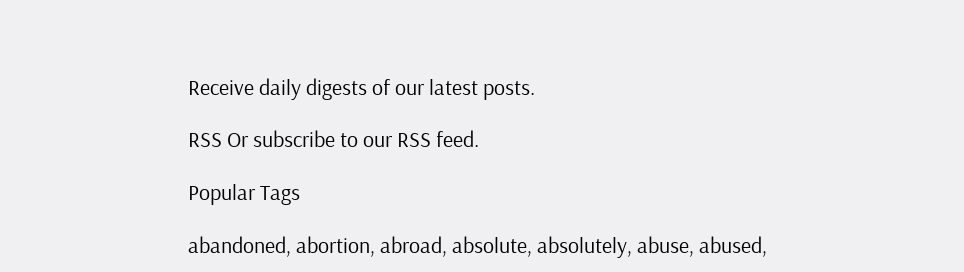Receive daily digests of our latest posts.

RSS Or subscribe to our RSS feed.

Popular Tags

abandoned, abortion, abroad, absolute, absolutely, abuse, abused,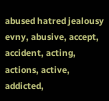abused hatred jealousy evny, abusive, accept, accident, acting, actions, active, addicted,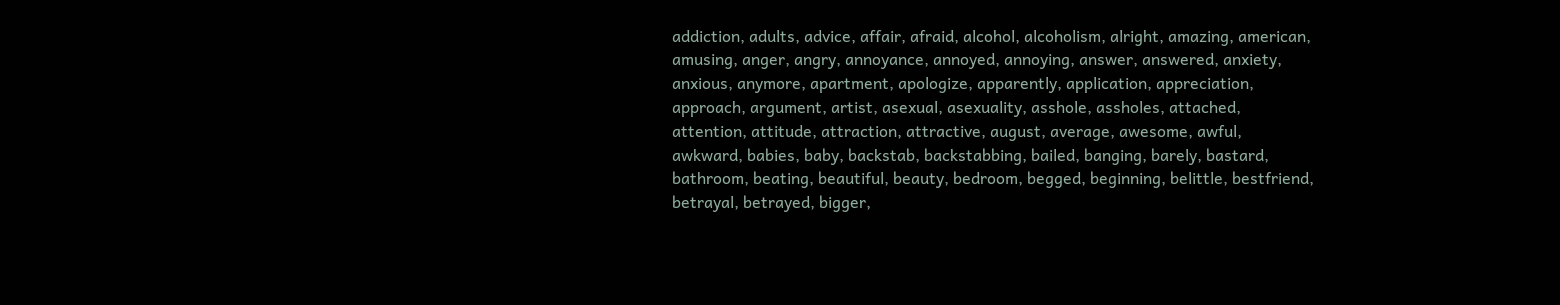addiction, adults, advice, affair, afraid, alcohol, alcoholism, alright, amazing, american, amusing, anger, angry, annoyance, annoyed, annoying, answer, answered, anxiety, anxious, anymore, apartment, apologize, apparently, application, appreciation, approach, argument, artist, asexual, asexuality, asshole, assholes, attached, attention, attitude, attraction, attractive, august, average, awesome, awful, awkward, babies, baby, backstab, backstabbing, bailed, banging, barely, bastard, bathroom, beating, beautiful, beauty, bedroom, begged, beginning, belittle, bestfriend, betrayal, betrayed, bigger,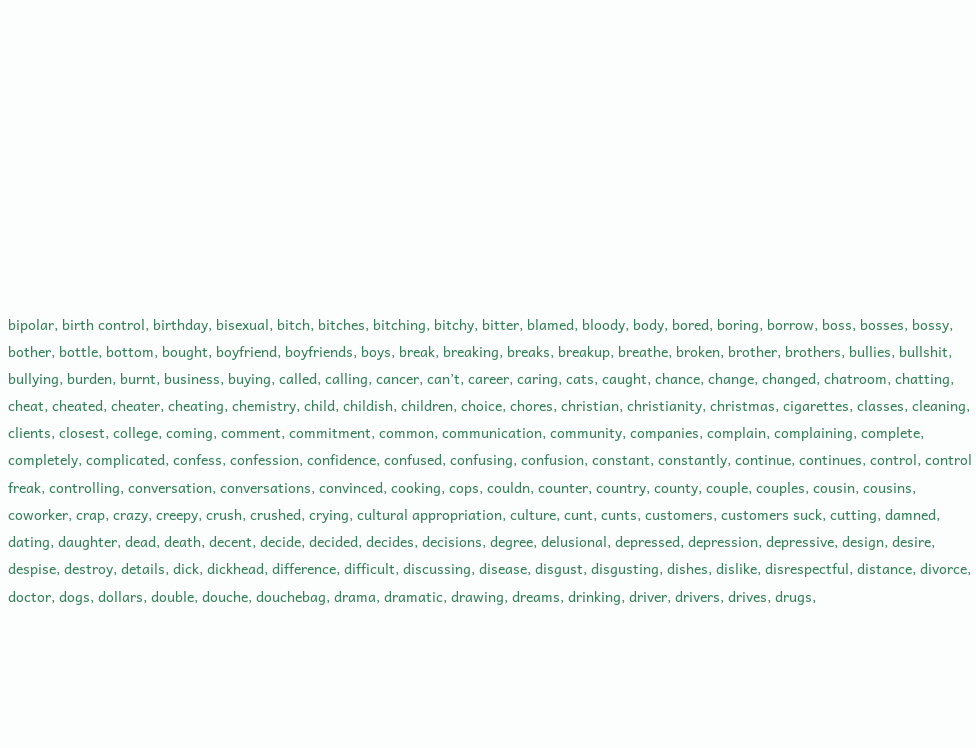bipolar, birth control, birthday, bisexual, bitch, bitches, bitching, bitchy, bitter, blamed, bloody, body, bored, boring, borrow, boss, bosses, bossy, bother, bottle, bottom, bought, boyfriend, boyfriends, boys, break, breaking, breaks, breakup, breathe, broken, brother, brothers, bullies, bullshit, bullying, burden, burnt, business, buying, called, calling, cancer, can’t, career, caring, cats, caught, chance, change, changed, chatroom, chatting, cheat, cheated, cheater, cheating, chemistry, child, childish, children, choice, chores, christian, christianity, christmas, cigarettes, classes, cleaning, clients, closest, college, coming, comment, commitment, common, communication, community, companies, complain, complaining, complete, completely, complicated, confess, confession, confidence, confused, confusing, confusion, constant, constantly, continue, continues, control, control freak, controlling, conversation, conversations, convinced, cooking, cops, couldn, counter, country, county, couple, couples, cousin, cousins, coworker, crap, crazy, creepy, crush, crushed, crying, cultural appropriation, culture, cunt, cunts, customers, customers suck, cutting, damned, dating, daughter, dead, death, decent, decide, decided, decides, decisions, degree, delusional, depressed, depression, depressive, design, desire, despise, destroy, details, dick, dickhead, difference, difficult, discussing, disease, disgust, disgusting, dishes, dislike, disrespectful, distance, divorce, doctor, dogs, dollars, double, douche, douchebag, drama, dramatic, drawing, dreams, drinking, driver, drivers, drives, drugs,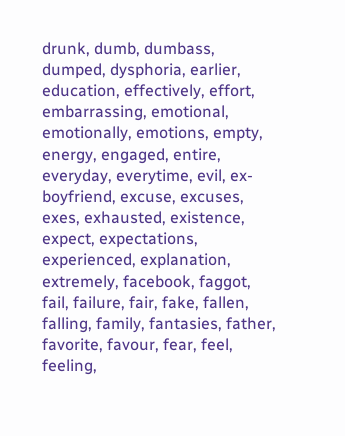drunk, dumb, dumbass, dumped, dysphoria, earlier, education, effectively, effort, embarrassing, emotional, emotionally, emotions, empty, energy, engaged, entire, everyday, everytime, evil, ex-boyfriend, excuse, excuses, exes, exhausted, existence, expect, expectations, experienced, explanation, extremely, facebook, faggot, fail, failure, fair, fake, fallen, falling, family, fantasies, father, favorite, favour, fear, feel, feeling,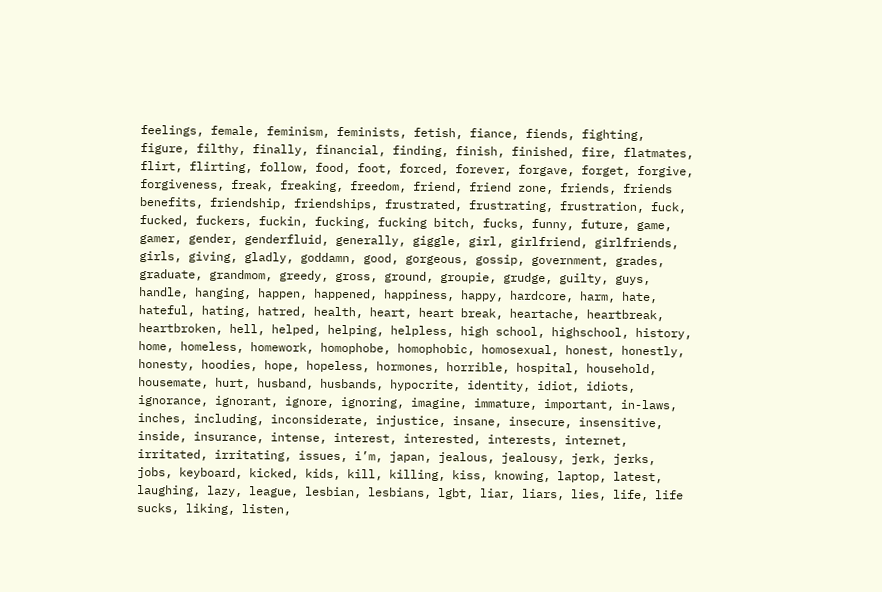feelings, female, feminism, feminists, fetish, fiance, fiends, fighting, figure, filthy, finally, financial, finding, finish, finished, fire, flatmates, flirt, flirting, follow, food, foot, forced, forever, forgave, forget, forgive, forgiveness, freak, freaking, freedom, friend, friend zone, friends, friends benefits, friendship, friendships, frustrated, frustrating, frustration, fuck, fucked, fuckers, fuckin, fucking, fucking bitch, fucks, funny, future, game, gamer, gender, genderfluid, generally, giggle, girl, girlfriend, girlfriends, girls, giving, gladly, goddamn, good, gorgeous, gossip, government, grades, graduate, grandmom, greedy, gross, ground, groupie, grudge, guilty, guys, handle, hanging, happen, happened, happiness, happy, hardcore, harm, hate, hateful, hating, hatred, health, heart, heart break, heartache, heartbreak, heartbroken, hell, helped, helping, helpless, high school, highschool, history, home, homeless, homework, homophobe, homophobic, homosexual, honest, honestly, honesty, hoodies, hope, hopeless, hormones, horrible, hospital, household, housemate, hurt, husband, husbands, hypocrite, identity, idiot, idiots, ignorance, ignorant, ignore, ignoring, imagine, immature, important, in-laws, inches, including, inconsiderate, injustice, insane, insecure, insensitive, inside, insurance, intense, interest, interested, interests, internet, irritated, irritating, issues, i’m, japan, jealous, jealousy, jerk, jerks, jobs, keyboard, kicked, kids, kill, killing, kiss, knowing, laptop, latest, laughing, lazy, league, lesbian, lesbians, lgbt, liar, liars, lies, life, life sucks, liking, listen,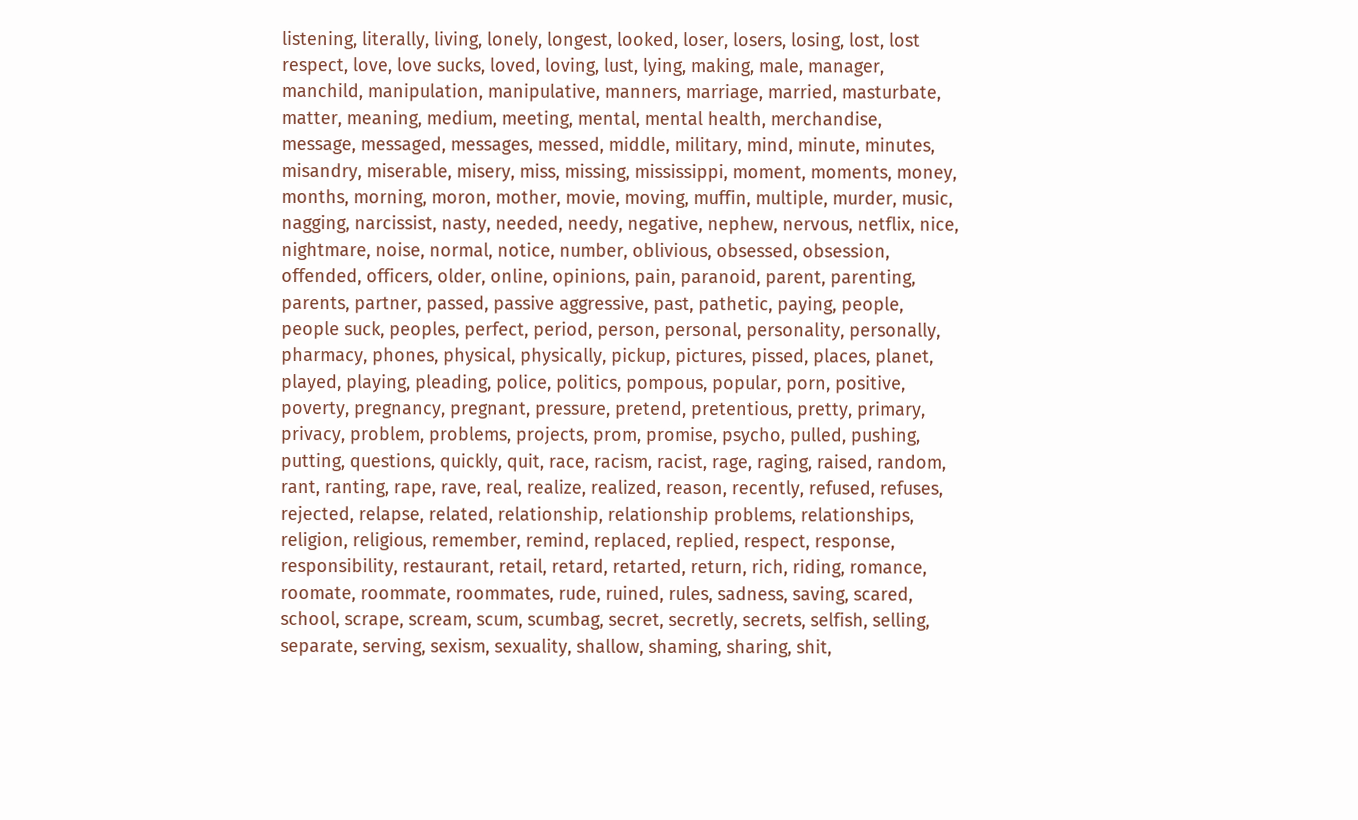listening, literally, living, lonely, longest, looked, loser, losers, losing, lost, lost respect, love, love sucks, loved, loving, lust, lying, making, male, manager, manchild, manipulation, manipulative, manners, marriage, married, masturbate, matter, meaning, medium, meeting, mental, mental health, merchandise, message, messaged, messages, messed, middle, military, mind, minute, minutes, misandry, miserable, misery, miss, missing, mississippi, moment, moments, money, months, morning, moron, mother, movie, moving, muffin, multiple, murder, music, nagging, narcissist, nasty, needed, needy, negative, nephew, nervous, netflix, nice, nightmare, noise, normal, notice, number, oblivious, obsessed, obsession, offended, officers, older, online, opinions, pain, paranoid, parent, parenting, parents, partner, passed, passive aggressive, past, pathetic, paying, people, people suck, peoples, perfect, period, person, personal, personality, personally, pharmacy, phones, physical, physically, pickup, pictures, pissed, places, planet, played, playing, pleading, police, politics, pompous, popular, porn, positive, poverty, pregnancy, pregnant, pressure, pretend, pretentious, pretty, primary, privacy, problem, problems, projects, prom, promise, psycho, pulled, pushing, putting, questions, quickly, quit, race, racism, racist, rage, raging, raised, random, rant, ranting, rape, rave, real, realize, realized, reason, recently, refused, refuses, rejected, relapse, related, relationship, relationship problems, relationships, religion, religious, remember, remind, replaced, replied, respect, response, responsibility, restaurant, retail, retard, retarted, return, rich, riding, romance, roomate, roommate, roommates, rude, ruined, rules, sadness, saving, scared, school, scrape, scream, scum, scumbag, secret, secretly, secrets, selfish, selling, separate, serving, sexism, sexuality, shallow, shaming, sharing, shit,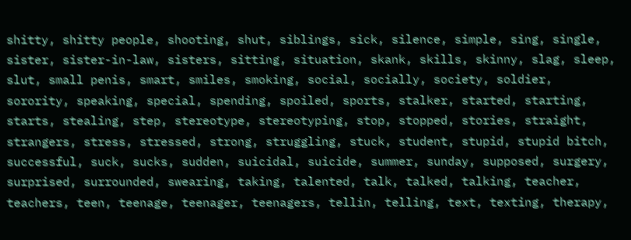shitty, shitty people, shooting, shut, siblings, sick, silence, simple, sing, single, sister, sister-in-law, sisters, sitting, situation, skank, skills, skinny, slag, sleep, slut, small penis, smart, smiles, smoking, social, socially, society, soldier, sorority, speaking, special, spending, spoiled, sports, stalker, started, starting, starts, stealing, step, stereotype, stereotyping, stop, stopped, stories, straight, strangers, stress, stressed, strong, struggling, stuck, student, stupid, stupid bitch, successful, suck, sucks, sudden, suicidal, suicide, summer, sunday, supposed, surgery, surprised, surrounded, swearing, taking, talented, talk, talked, talking, teacher, teachers, teen, teenage, teenager, teenagers, tellin, telling, text, texting, therapy,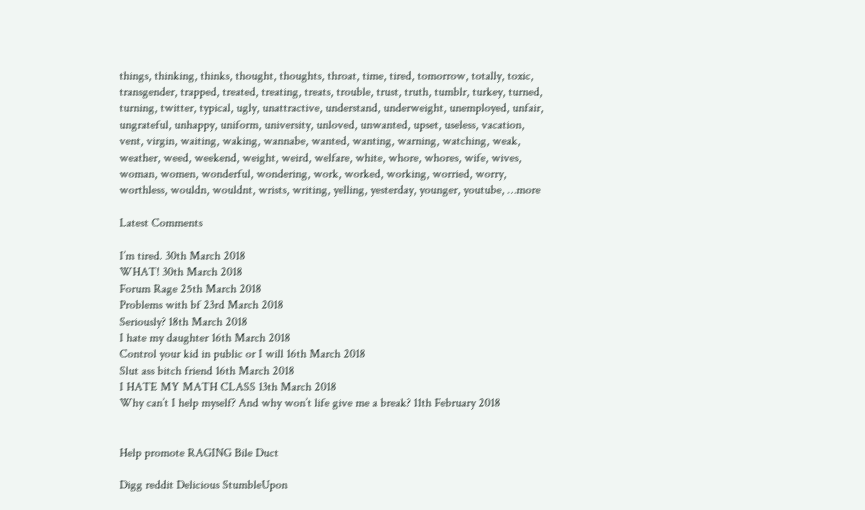things, thinking, thinks, thought, thoughts, throat, time, tired, tomorrow, totally, toxic, transgender, trapped, treated, treating, treats, trouble, trust, truth, tumblr, turkey, turned, turning, twitter, typical, ugly, unattractive, understand, underweight, unemployed, unfair, ungrateful, unhappy, uniform, university, unloved, unwanted, upset, useless, vacation, vent, virgin, waiting, waking, wannabe, wanted, wanting, warning, watching, weak, weather, weed, weekend, weight, weird, welfare, white, whore, whores, wife, wives, woman, women, wonderful, wondering, work, worked, working, worried, worry, worthless, wouldn, wouldnt, wrists, writing, yelling, yesterday, younger, youtube, …more

Latest Comments

I’m tired. 30th March 2018
WHAT! 30th March 2018
Forum Rage 25th March 2018
Problems with bf 23rd March 2018
Seriously? 18th March 2018
I hate my daughter 16th March 2018
Control your kid in public or I will 16th March 2018
Slut ass bitch friend 16th March 2018
I HATE MY MATH CLASS 13th March 2018
Why can’t I help myself? And why won’t life give me a break? 11th February 2018


Help promote RAGING Bile Duct

Digg reddit Delicious StumbleUpon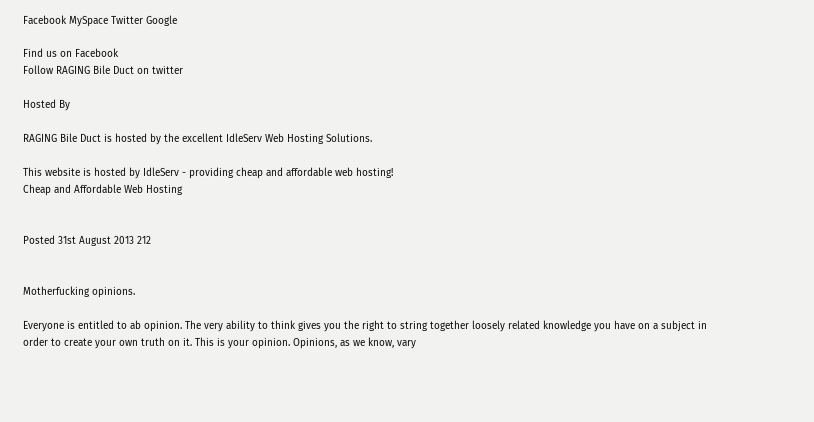Facebook MySpace Twitter Google

Find us on Facebook
Follow RAGING Bile Duct on twitter

Hosted By

RAGING Bile Duct is hosted by the excellent IdleServ Web Hosting Solutions.

This website is hosted by IdleServ - providing cheap and affordable web hosting!
Cheap and Affordable Web Hosting


Posted 31st August 2013 212


Motherfucking opinions.

Everyone is entitled to ab opinion. The very ability to think gives you the right to string together loosely related knowledge you have on a subject in order to create your own truth on it. This is your opinion. Opinions, as we know, vary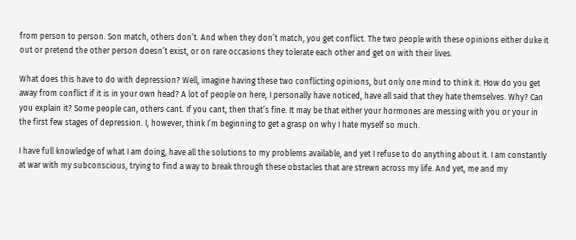from person to person. Son match, others don’t. And when they don’t match, you get conflict. The two people with these opinions either duke it out or pretend the other person doesn’t exist, or on rare occasions they tolerate each other and get on with their lives.

What does this have to do with depression? Well, imagine having these two conflicting opinions, but only one mind to think it. How do you get away from conflict if it is in your own head? A lot of people on here, I personally have noticed, have all said that they hate themselves. Why? Can you explain it? Some people can, others cant. If you cant, then that’s fine. It may be that either your hormones are messing with you or your in the first few stages of depression. I, however, think I’m beginning to get a grasp on why I hate myself so much.

I have full knowledge of what I am doing, have all the solutions to my problems available, and yet I refuse to do anything about it. I am constantly at war with my subconscious, trying to find a way to break through these obstacles that are strewn across my life. And yet, me and my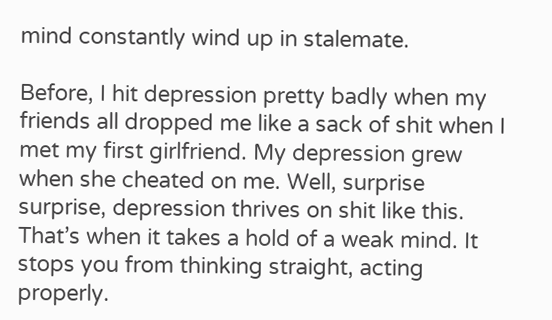mind constantly wind up in stalemate.

Before, I hit depression pretty badly when my friends all dropped me like a sack of shit when I met my first girlfriend. My depression grew when she cheated on me. Well, surprise surprise, depression thrives on shit like this. That’s when it takes a hold of a weak mind. It stops you from thinking straight, acting properly.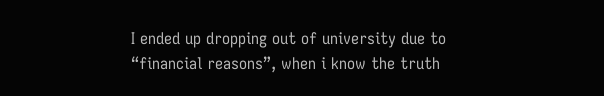I ended up dropping out of university due to “financial reasons”, when i know the truth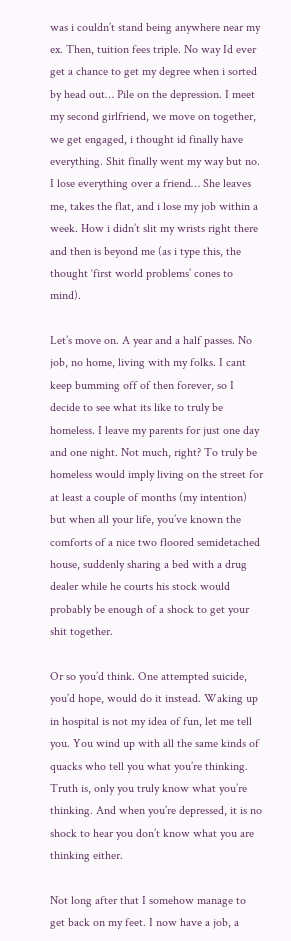was i couldn’t stand being anywhere near my ex. Then, tuition fees triple. No way Id ever get a chance to get my degree when i sorted by head out… Pile on the depression. I meet my second girlfriend, we move on together, we get engaged, i thought id finally have everything. Shit finally went my way but no. I lose everything over a friend… She leaves me, takes the flat, and i lose my job within a week. How i didn’t slit my wrists right there and then is beyond me (as i type this, the thought ‘first world problems’ cones to mind).

Let’s move on. A year and a half passes. No job, no home, living with my folks. I cant keep bumming off of then forever, so I decide to see what its like to truly be homeless. I leave my parents for just one day and one night. Not much, right? To truly be homeless would imply living on the street for at least a couple of months (my intention) but when all your life, you’ve known the comforts of a nice two floored semidetached house, suddenly sharing a bed with a drug dealer while he courts his stock would probably be enough of a shock to get your shit together.

Or so you’d think. One attempted suicide, you’d hope, would do it instead. Waking up in hospital is not my idea of fun, let me tell you. You wind up with all the same kinds of quacks who tell you what you’re thinking. Truth is, only you truly know what you’re thinking. And when you’re depressed, it is no shock to hear you don’t know what you are thinking either.

Not long after that I somehow manage to get back on my feet. I now have a job, a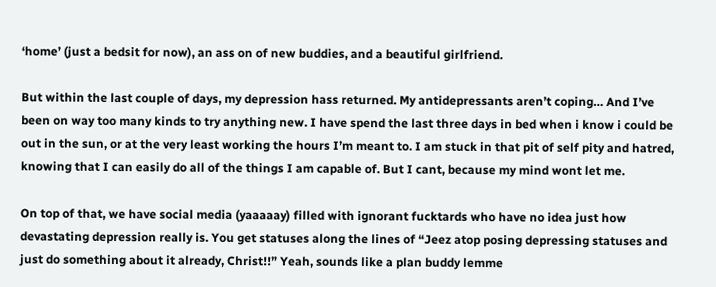‘home’ (just a bedsit for now), an ass on of new buddies, and a beautiful girlfriend.

But within the last couple of days, my depression hass returned. My antidepressants aren’t coping… And I’ve been on way too many kinds to try anything new. I have spend the last three days in bed when i know i could be out in the sun, or at the very least working the hours I’m meant to. I am stuck in that pit of self pity and hatred, knowing that I can easily do all of the things I am capable of. But I cant, because my mind wont let me.

On top of that, we have social media (yaaaaay) filled with ignorant fucktards who have no idea just how devastating depression really is. You get statuses along the lines of “Jeez atop posing depressing statuses and just do something about it already, Christ!!” Yeah, sounds like a plan buddy lemme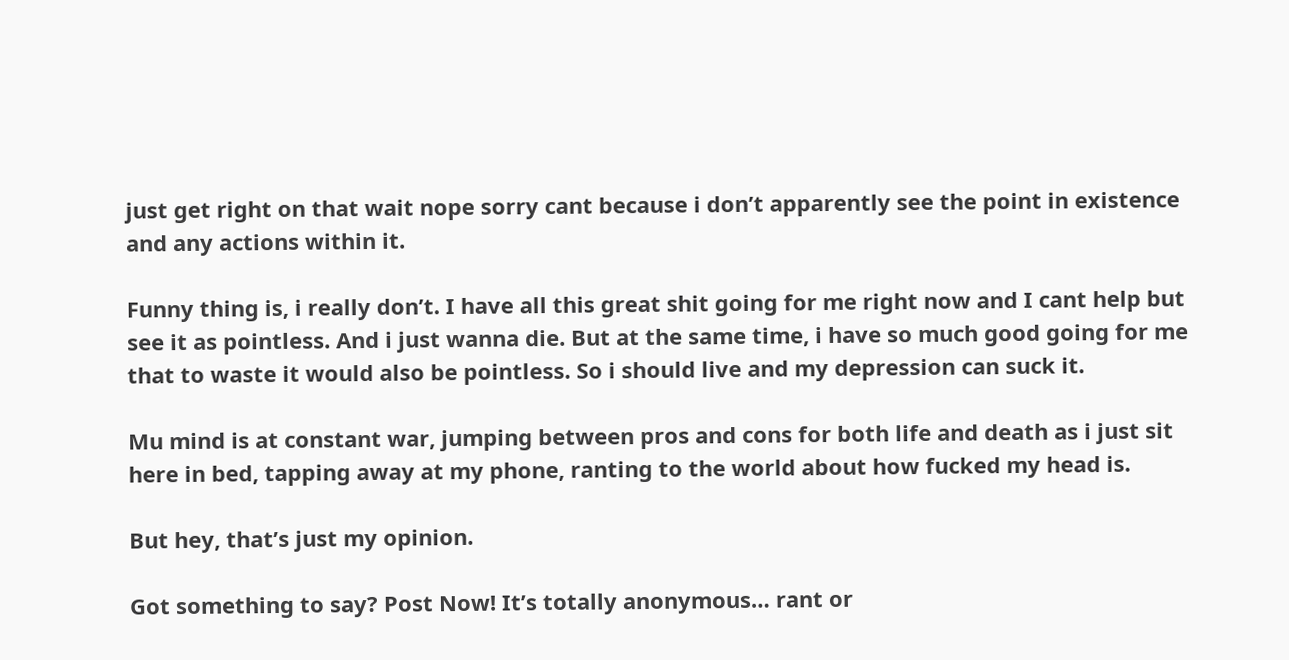just get right on that wait nope sorry cant because i don’t apparently see the point in existence and any actions within it.

Funny thing is, i really don’t. I have all this great shit going for me right now and I cant help but see it as pointless. And i just wanna die. But at the same time, i have so much good going for me that to waste it would also be pointless. So i should live and my depression can suck it.

Mu mind is at constant war, jumping between pros and cons for both life and death as i just sit here in bed, tapping away at my phone, ranting to the world about how fucked my head is.

But hey, that’s just my opinion.

Got something to say? Post Now! It’s totally anonymous… rant or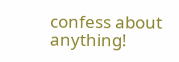confess about anything!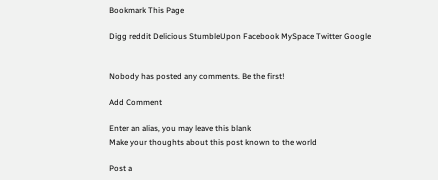Bookmark This Page

Digg reddit Delicious StumbleUpon Facebook MySpace Twitter Google


Nobody has posted any comments. Be the first!

Add Comment

Enter an alias, you may leave this blank
Make your thoughts about this post known to the world

Post a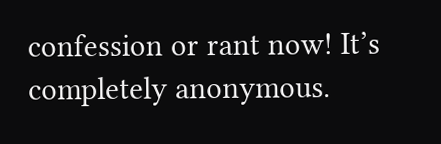confession or rant now! It’s completely anonymous.